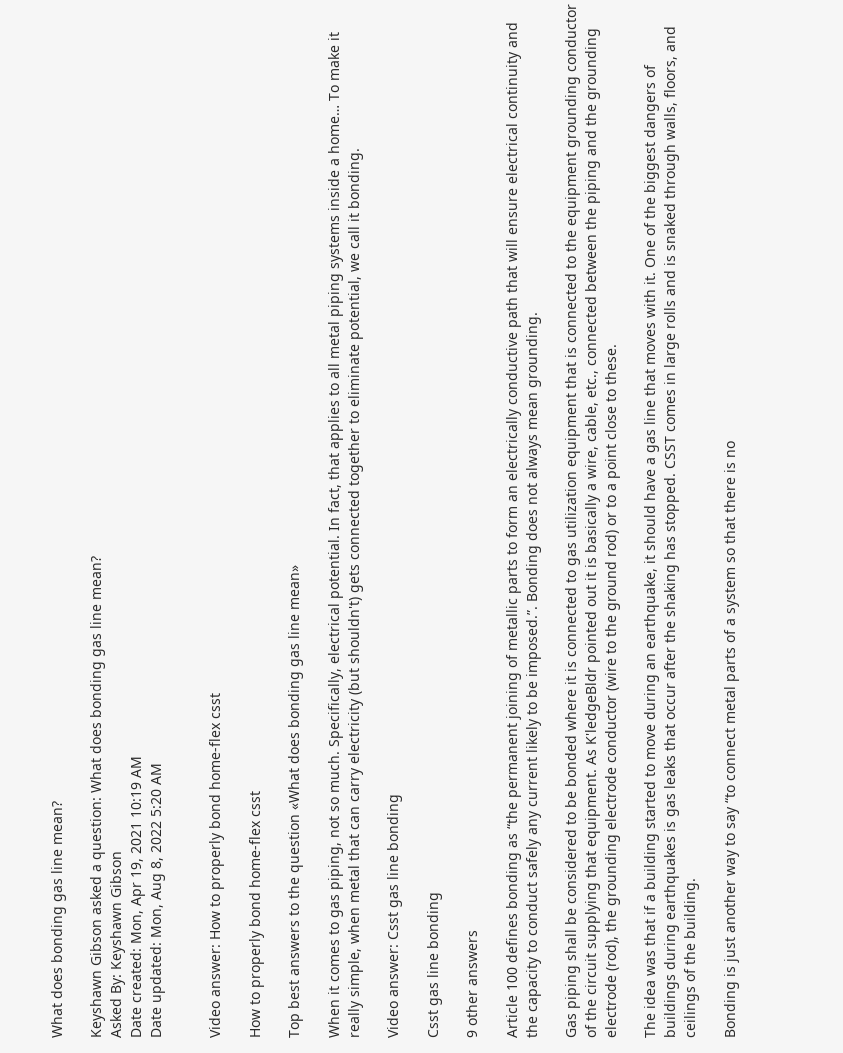What does bonding gas line mean?

Keyshawn Gibson asked a question: What does bonding gas line mean?
Asked By: Keyshawn Gibson
Date created: Mon, Apr 19, 2021 10:19 AM
Date updated: Mon, Aug 8, 2022 5:20 AM


Video answer: How to properly bond home-flex csst

How to properly bond home-flex csst

Top best answers to the question «What does bonding gas line mean»

When it comes to gas piping, not so much. Specifically, electrical potential. In fact, that applies to all metal piping systems inside a home… To make it really simple, when metal that can carry electricity (but shouldn't) gets connected together to eliminate potential, we call it bonding.

Video answer: Csst gas line bonding

Csst gas line bonding

9 other answers

Article 100 defines bonding as “the permanent joining of metallic parts to form an electrically conductive path that will ensure electrical continuity and the capacity to conduct safely any current likely to be imposed.”. Bonding does not always mean grounding.

Gas piping shall be considered to be bonded where it is connected to gas utilization equipment that is connected to the equipment grounding conductor of the circuit supplying that equipment. As K'ledgeBldr pointed out it is basically a wire, cable, etc., connected between the piping and the grounding electrode (rod), the grounding electrode conductor (wire to the ground rod) or to a point close to these.

The idea was that if a building started to move during an earthquake, it should have a gas line that moves with it. One of the biggest dangers of buildings during earthquakes is gas leaks that occur after the shaking has stopped. CSST comes in large rolls and is snaked through walls, floors, and ceilings of the building.

Bonding is just another way to say “to connect metal parts of a system so that there is no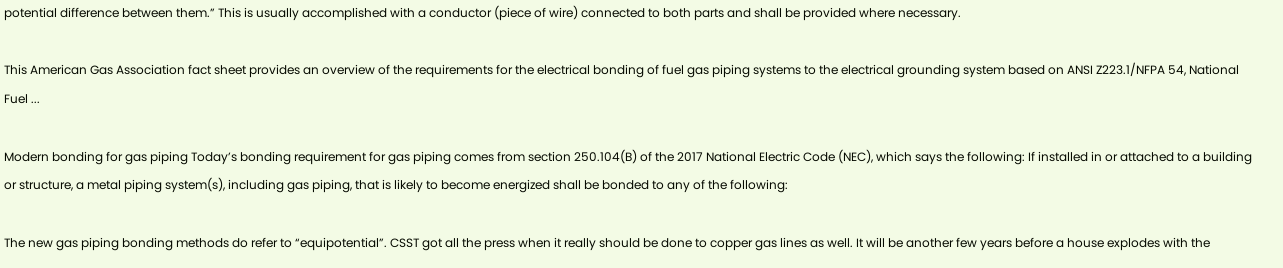potential difference between them.” This is usually accomplished with a conductor (piece of wire) connected to both parts and shall be provided where necessary.

This American Gas Association fact sheet provides an overview of the requirements for the electrical bonding of fuel gas piping systems to the electrical grounding system based on ANSI Z223.1/NFPA 54, National Fuel ...

Modern bonding for gas piping Today’s bonding requirement for gas piping comes from section 250.104(B) of the 2017 National Electric Code (NEC), which says the following: If installed in or attached to a building or structure, a metal piping system(s), including gas piping, that is likely to become energized shall be bonded to any of the following:

The new gas piping bonding methods do refer to “equipotential”. CSST got all the press when it really should be done to copper gas lines as well. It will be another few years before a house explodes with the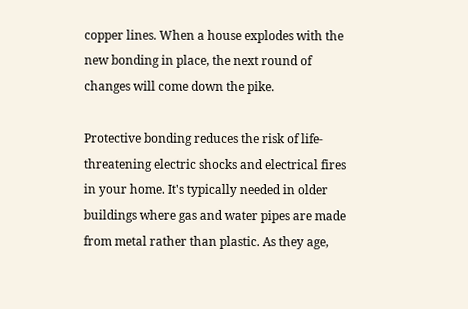copper lines. When a house explodes with the new bonding in place, the next round of changes will come down the pike.

Protective bonding reduces the risk of life-threatening electric shocks and electrical fires in your home. It's typically needed in older buildings where gas and water pipes are made from metal rather than plastic. As they age,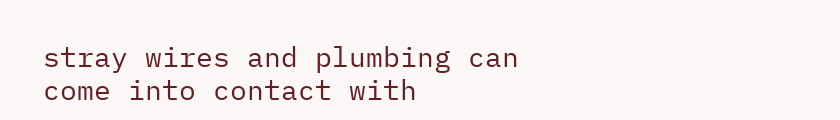stray wires and plumbing can come into contact with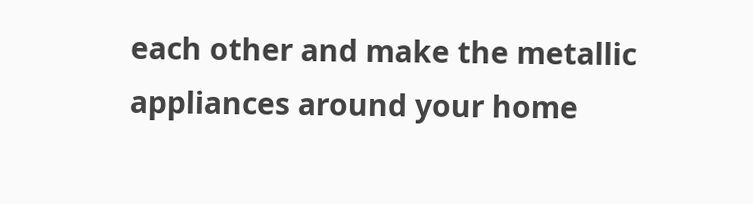each other and make the metallic appliances around your home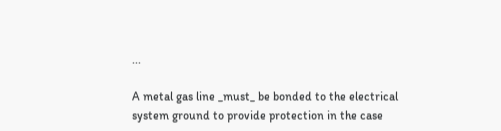...

A metal gas line _must_ be bonded to the electrical system ground to provide protection in the case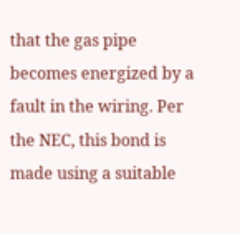that the gas pipe becomes energized by a fault in the wiring. Per the NEC, this bond is made using a suitable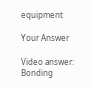equipment

Your Answer

Video answer: Bonding